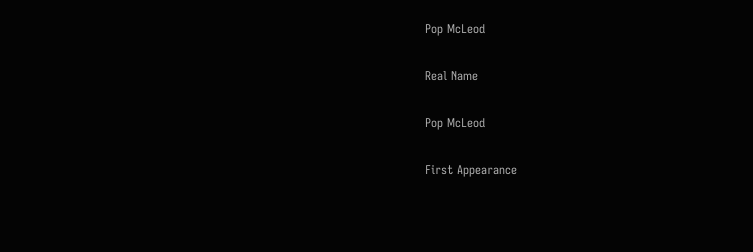Pop McLeod

Real Name

Pop McLeod

First Appearance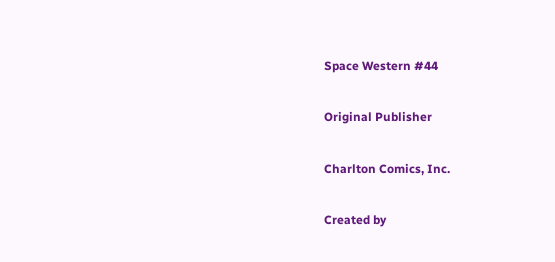Space Western #44

Original Publisher

Charlton Comics, Inc.

Created by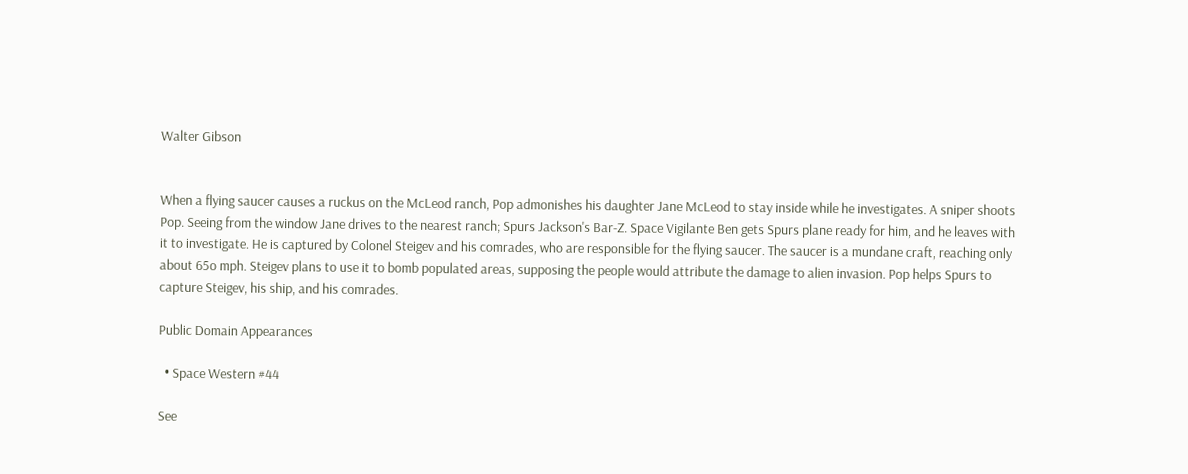Walter Gibson


When a flying saucer causes a ruckus on the McLeod ranch, Pop admonishes his daughter Jane McLeod to stay inside while he investigates. A sniper shoots Pop. Seeing from the window Jane drives to the nearest ranch; Spurs Jackson's Bar-Z. Space Vigilante Ben gets Spurs plane ready for him, and he leaves with it to investigate. He is captured by Colonel Steigev and his comrades, who are responsible for the flying saucer. The saucer is a mundane craft, reaching only about 65o mph. Steigev plans to use it to bomb populated areas, supposing the people would attribute the damage to alien invasion. Pop helps Spurs to capture Steigev, his ship, and his comrades.

Public Domain Appearances

  • Space Western #44

See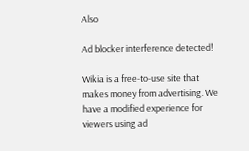Also

Ad blocker interference detected!

Wikia is a free-to-use site that makes money from advertising. We have a modified experience for viewers using ad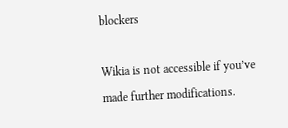blockers

Wikia is not accessible if you’ve made further modifications.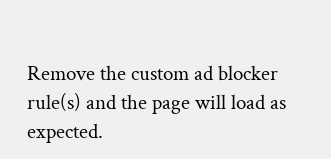Remove the custom ad blocker rule(s) and the page will load as expected.